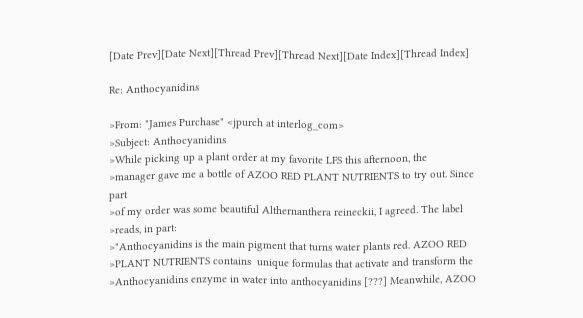[Date Prev][Date Next][Thread Prev][Thread Next][Date Index][Thread Index]

Re: Anthocyanidins

>From: "James Purchase" <jpurch at interlog_com>
>Subject: Anthocyanidins
>While picking up a plant order at my favorite LFS this afternoon, the
>manager gave me a bottle of AZOO RED PLANT NUTRIENTS to try out. Since part
>of my order was some beautiful Althernanthera reineckii, I agreed. The label
>reads, in part:
>"Anthocyanidins is the main pigment that turns water plants red. AZOO RED
>PLANT NUTRIENTS contains  unique formulas that activate and transform the
>Anthocyanidins enzyme in water into anthocyanidins [???] Meanwhile, AZOO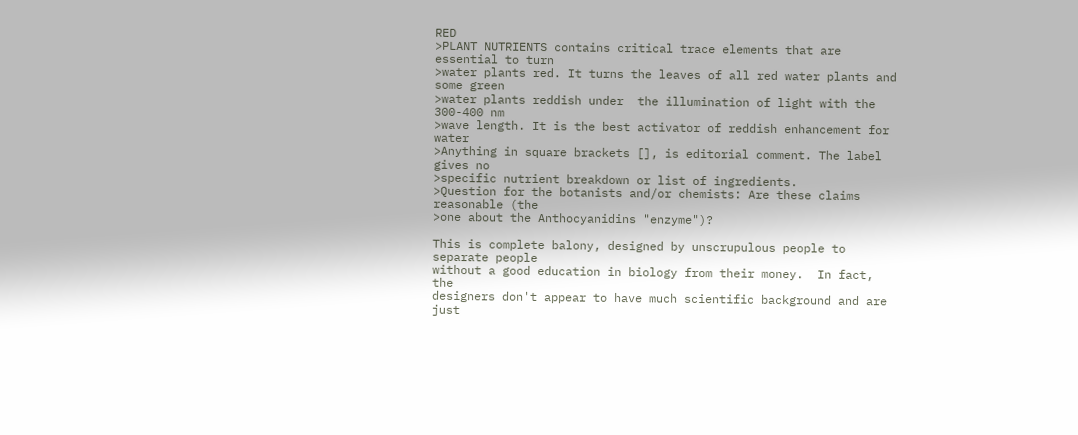RED
>PLANT NUTRIENTS contains critical trace elements that are essential to turn
>water plants red. It turns the leaves of all red water plants and some green
>water plants reddish under  the illumination of light with the 300-400 nm
>wave length. It is the best activator of reddish enhancement for water
>Anything in square brackets [], is editorial comment. The label gives no
>specific nutrient breakdown or list of ingredients.
>Question for the botanists and/or chemists: Are these claims reasonable (the
>one about the Anthocyanidins "enzyme")?

This is complete balony, designed by unscrupulous people to separate people
without a good education in biology from their money.  In fact, the
designers don't appear to have much scientific background and are just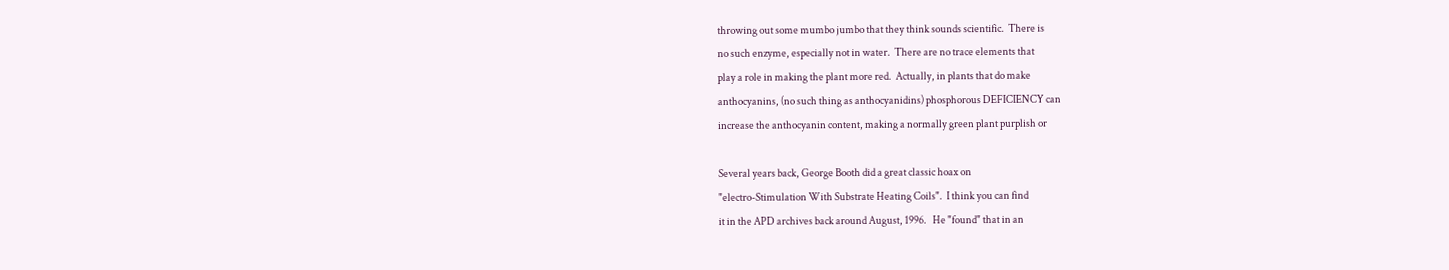throwing out some mumbo jumbo that they think sounds scientific.  There is
no such enzyme, especially not in water.  There are no trace elements that
play a role in making the plant more red.  Actually, in plants that do make
anthocyanins, (no such thing as anthocyanidins) phosphorous DEFICIENCY can
increase the anthocyanin content, making a normally green plant purplish or

Several years back, George Booth did a great classic hoax on
"electro-Stimulation With Substrate Heating Coils".  I think you can find
it in the APD archives back around August, 1996.   He "found" that in an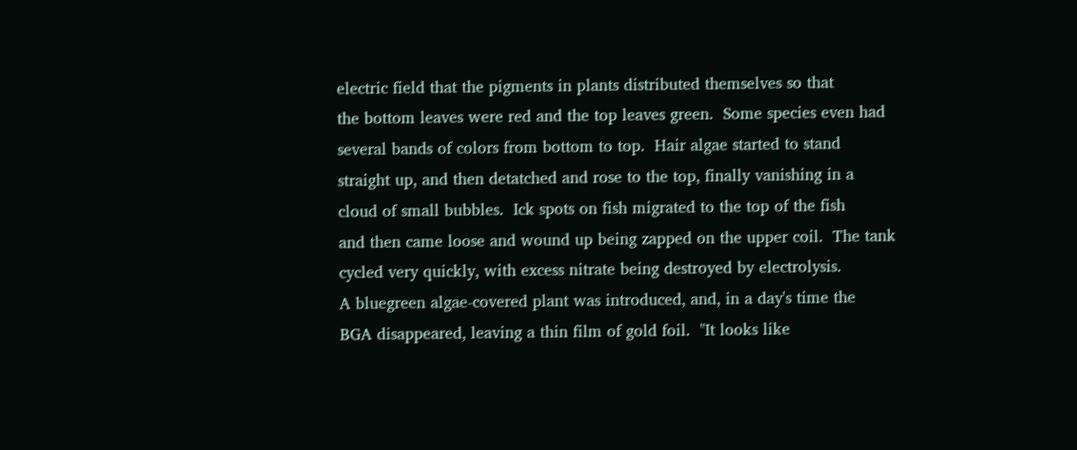electric field that the pigments in plants distributed themselves so that
the bottom leaves were red and the top leaves green.  Some species even had
several bands of colors from bottom to top.  Hair algae started to stand
straight up, and then detatched and rose to the top, finally vanishing in a
cloud of small bubbles.  Ick spots on fish migrated to the top of the fish
and then came loose and wound up being zapped on the upper coil.  The tank
cycled very quickly, with excess nitrate being destroyed by electrolysis.
A bluegreen algae-covered plant was introduced, and, in a day's time the
BGA disappeared, leaving a thin film of gold foil.  "It looks like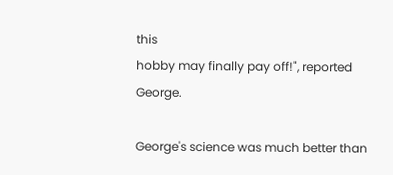this
hobby may finally pay off!", reported George.

George's science was much better than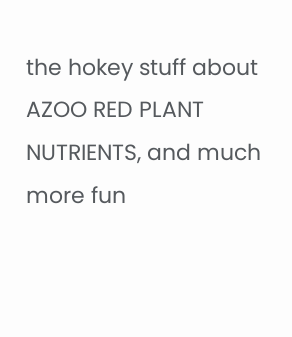the hokey stuff about AZOO RED PLANT
NUTRIENTS, and much more fun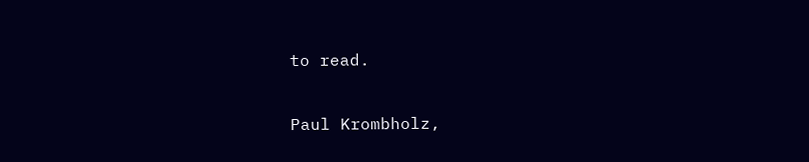to read.

Paul Krombholz,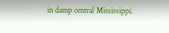in damp central Mississippi.